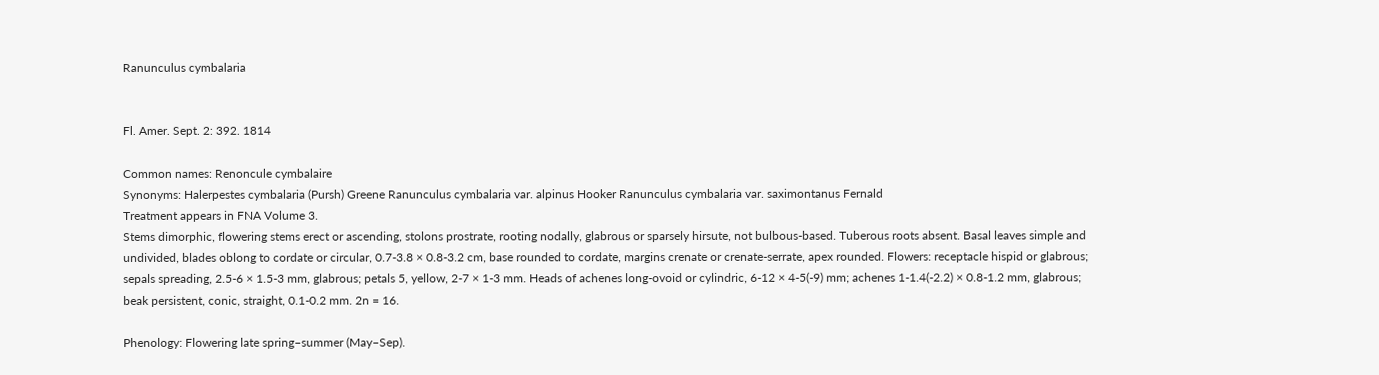Ranunculus cymbalaria


Fl. Amer. Sept. 2: 392. 1814

Common names: Renoncule cymbalaire
Synonyms: Halerpestes cymbalaria (Pursh) Greene Ranunculus cymbalaria var. alpinus Hooker Ranunculus cymbalaria var. saximontanus Fernald
Treatment appears in FNA Volume 3.
Stems dimorphic, flowering stems erect or ascending, stolons prostrate, rooting nodally, glabrous or sparsely hirsute, not bulbous-based. Tuberous roots absent. Basal leaves simple and undivided, blades oblong to cordate or circular, 0.7-3.8 × 0.8-3.2 cm, base rounded to cordate, margins crenate or crenate-serrate, apex rounded. Flowers: receptacle hispid or glabrous; sepals spreading, 2.5-6 × 1.5-3 mm, glabrous; petals 5, yellow, 2-7 × 1-3 mm. Heads of achenes long-ovoid or cylindric, 6-12 × 4-5(-9) mm; achenes 1-1.4(-2.2) × 0.8-1.2 mm, glabrous; beak persistent, conic, straight, 0.1-0.2 mm. 2n = 16.

Phenology: Flowering late spring–summer (May–Sep).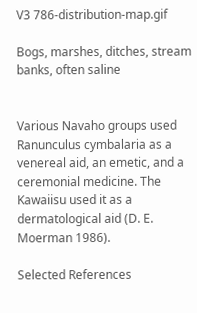V3 786-distribution-map.gif

Bogs, marshes, ditches, stream banks, often saline


Various Navaho groups used Ranunculus cymbalaria as a venereal aid, an emetic, and a ceremonial medicine. The Kawaiisu used it as a dermatological aid (D. E. Moerman 1986).

Selected References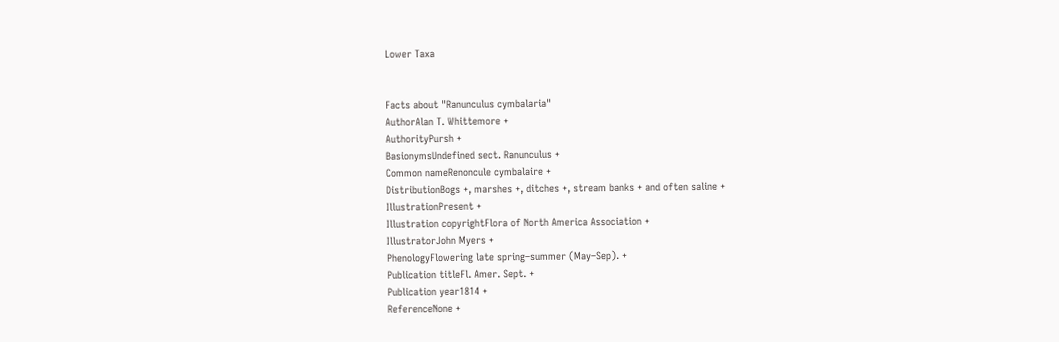Lower Taxa


Facts about "Ranunculus cymbalaria"
AuthorAlan T. Whittemore +
AuthorityPursh +
BasionymsUndefined sect. Ranunculus +
Common nameRenoncule cymbalaire +
DistributionBogs +, marshes +, ditches +, stream banks + and often saline +
IllustrationPresent +
Illustration copyrightFlora of North America Association +
IllustratorJohn Myers +
PhenologyFlowering late spring–summer (May–Sep). +
Publication titleFl. Amer. Sept. +
Publication year1814 +
ReferenceNone +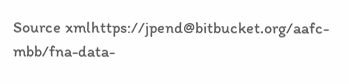Source xmlhttps://jpend@bitbucket.org/aafc-mbb/fna-data-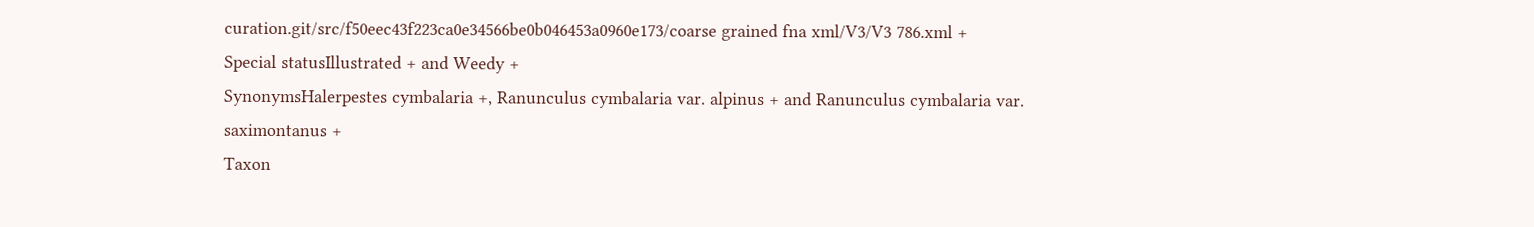curation.git/src/f50eec43f223ca0e34566be0b046453a0960e173/coarse grained fna xml/V3/V3 786.xml +
Special statusIllustrated + and Weedy +
SynonymsHalerpestes cymbalaria +, Ranunculus cymbalaria var. alpinus + and Ranunculus cymbalaria var. saximontanus +
Taxon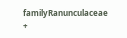familyRanunculaceae +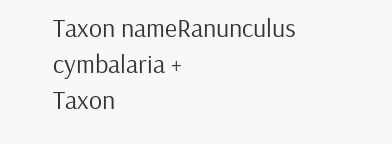Taxon nameRanunculus cymbalaria +
Taxon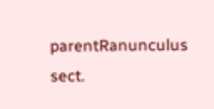parentRanunculus sect.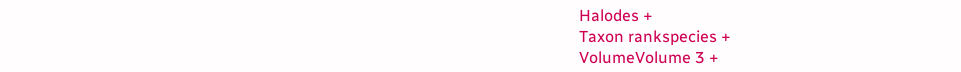Halodes +
Taxon rankspecies +
VolumeVolume 3 +